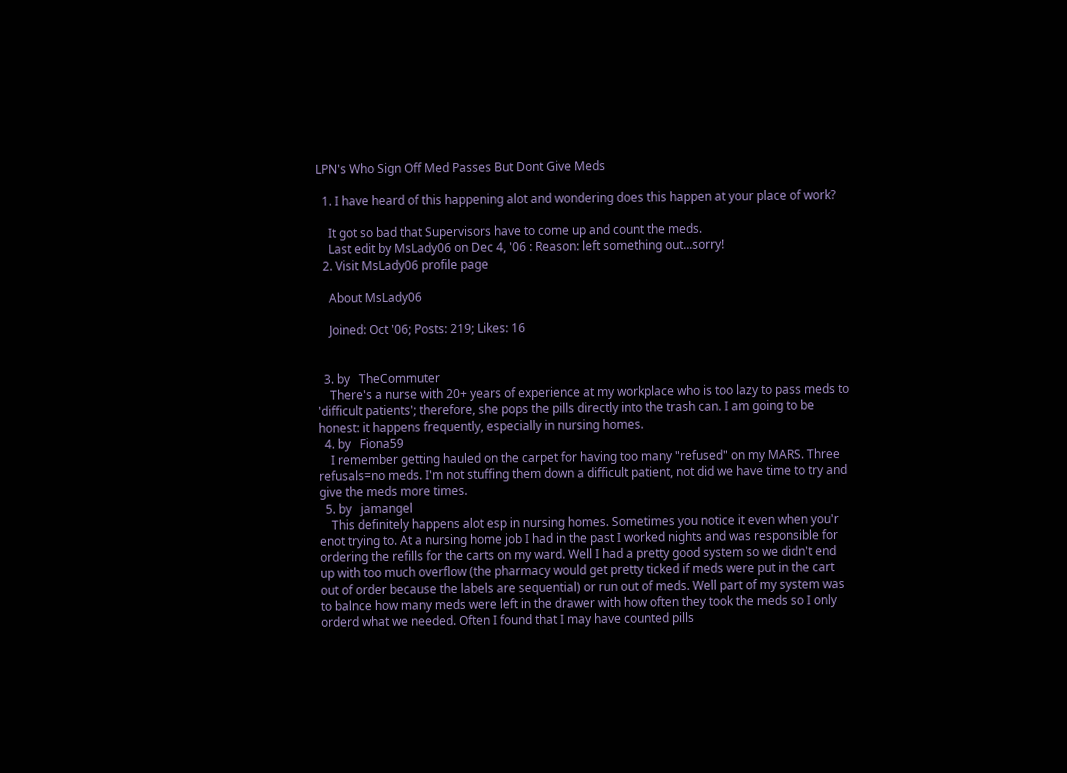LPN's Who Sign Off Med Passes But Dont Give Meds

  1. I have heard of this happening alot and wondering does this happen at your place of work?

    It got so bad that Supervisors have to come up and count the meds.
    Last edit by MsLady06 on Dec 4, '06 : Reason: left something out...sorry!
  2. Visit MsLady06 profile page

    About MsLady06

    Joined: Oct '06; Posts: 219; Likes: 16


  3. by   TheCommuter
    There's a nurse with 20+ years of experience at my workplace who is too lazy to pass meds to 'difficult patients'; therefore, she pops the pills directly into the trash can. I am going to be honest: it happens frequently, especially in nursing homes.
  4. by   Fiona59
    I remember getting hauled on the carpet for having too many "refused" on my MARS. Three refusals=no meds. I'm not stuffing them down a difficult patient, not did we have time to try and give the meds more times.
  5. by   jamangel
    This definitely happens alot esp in nursing homes. Sometimes you notice it even when you'r enot trying to. At a nursing home job I had in the past I worked nights and was responsible for ordering the refills for the carts on my ward. Well I had a pretty good system so we didn't end up with too much overflow (the pharmacy would get pretty ticked if meds were put in the cart out of order because the labels are sequential) or run out of meds. Well part of my system was to balnce how many meds were left in the drawer with how often they took the meds so I only orderd what we needed. Often I found that I may have counted pills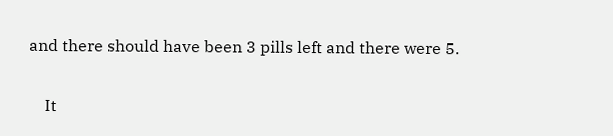and there should have been 3 pills left and there were 5.

    It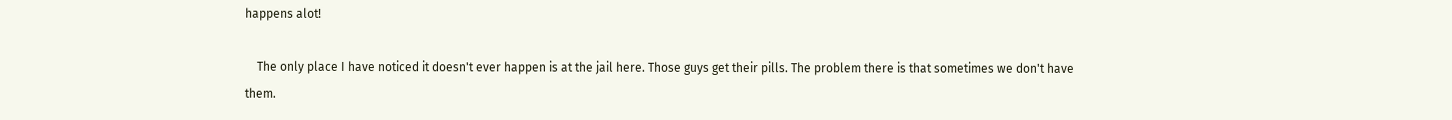happens alot!

    The only place I have noticed it doesn't ever happen is at the jail here. Those guys get their pills. The problem there is that sometimes we don't have them.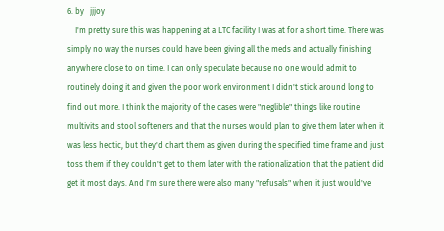6. by   jjjoy
    I'm pretty sure this was happening at a LTC facility I was at for a short time. There was simply no way the nurses could have been giving all the meds and actually finishing anywhere close to on time. I can only speculate because no one would admit to routinely doing it and given the poor work environment I didn't stick around long to find out more. I think the majority of the cases were "neglible" things like routine multivits and stool softeners and that the nurses would plan to give them later when it was less hectic, but they'd chart them as given during the specified time frame and just toss them if they couldn't get to them later with the rationalization that the patient did get it most days. And I'm sure there were also many "refusals" when it just would've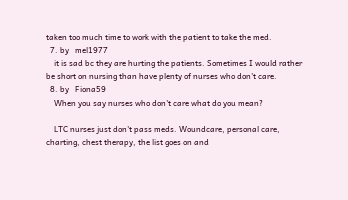taken too much time to work with the patient to take the med.
  7. by   mel1977
    it is sad bc they are hurting the patients. Sometimes I would rather be short on nursing than have plenty of nurses who don't care.
  8. by   Fiona59
    When you say nurses who don't care what do you mean?

    LTC nurses just don't pass meds. Woundcare, personal care, charting, chest therapy, the list goes on and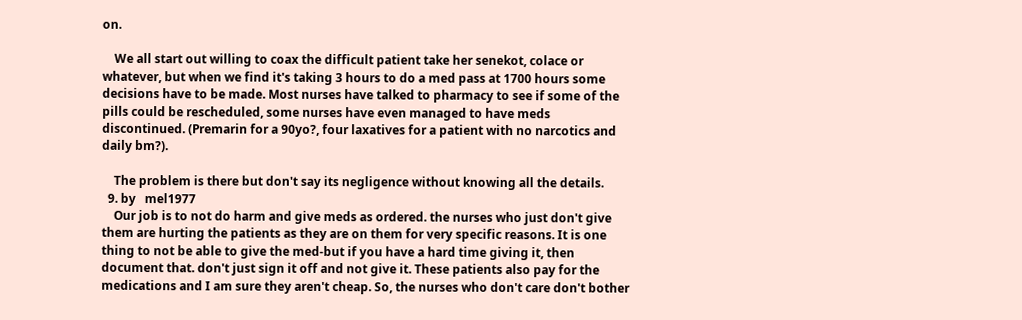on.

    We all start out willing to coax the difficult patient take her senekot, colace or whatever, but when we find it's taking 3 hours to do a med pass at 1700 hours some decisions have to be made. Most nurses have talked to pharmacy to see if some of the pills could be rescheduled, some nurses have even managed to have meds discontinued. (Premarin for a 90yo?, four laxatives for a patient with no narcotics and daily bm?).

    The problem is there but don't say its negligence without knowing all the details.
  9. by   mel1977
    Our job is to not do harm and give meds as ordered. the nurses who just don't give them are hurting the patients as they are on them for very specific reasons. It is one thing to not be able to give the med-but if you have a hard time giving it, then document that. don't just sign it off and not give it. These patients also pay for the medications and I am sure they aren't cheap. So, the nurses who don't care don't bother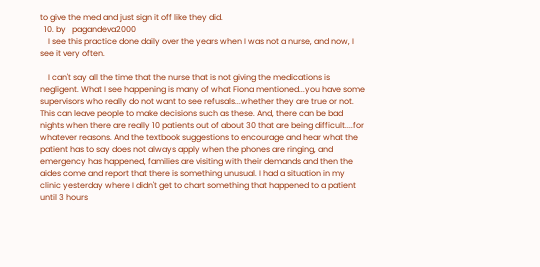to give the med and just sign it off like they did.
  10. by   pagandeva2000
    I see this practice done daily over the years when I was not a nurse, and now, I see it very often.

    I can't say all the time that the nurse that is not giving the medications is negligent. What I see happening is many of what Fiona mentioned...you have some supervisors who really do not want to see refusals...whether they are true or not. This can leave people to make decisions such as these. And, there can be bad nights when there are really 10 patients out of about 30 that are being difficult....for whatever reasons. And the textbook suggestions to encourage and hear what the patient has to say does not always apply when the phones are ringing, and emergency has happened, families are visiting with their demands and then the aides come and report that there is something unusual. I had a situation in my clinic yesterday where I didn't get to chart something that happened to a patient until 3 hours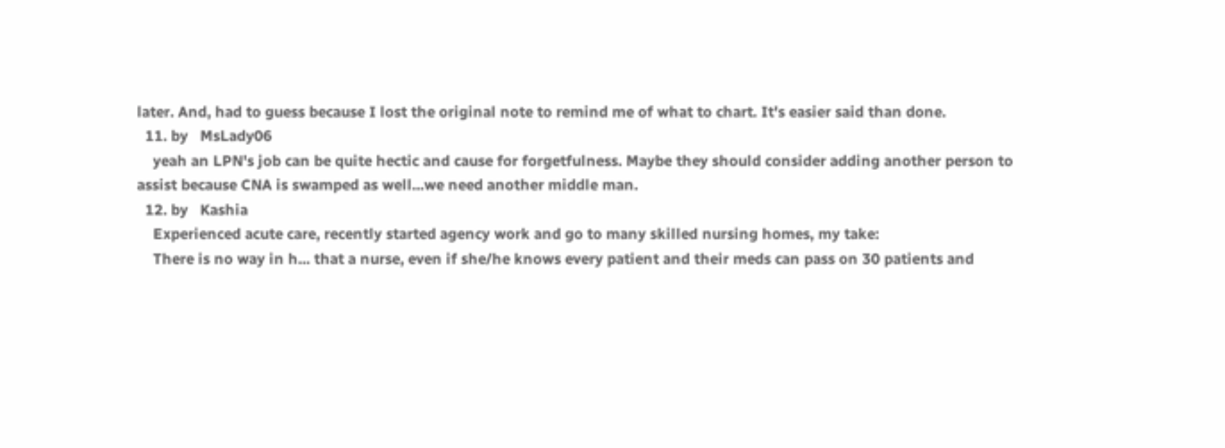later. And, had to guess because I lost the original note to remind me of what to chart. It's easier said than done.
  11. by   MsLady06
    yeah an LPN's job can be quite hectic and cause for forgetfulness. Maybe they should consider adding another person to assist because CNA is swamped as well...we need another middle man.
  12. by   Kashia
    Experienced acute care, recently started agency work and go to many skilled nursing homes, my take:
    There is no way in h... that a nurse, even if she/he knows every patient and their meds can pass on 30 patients and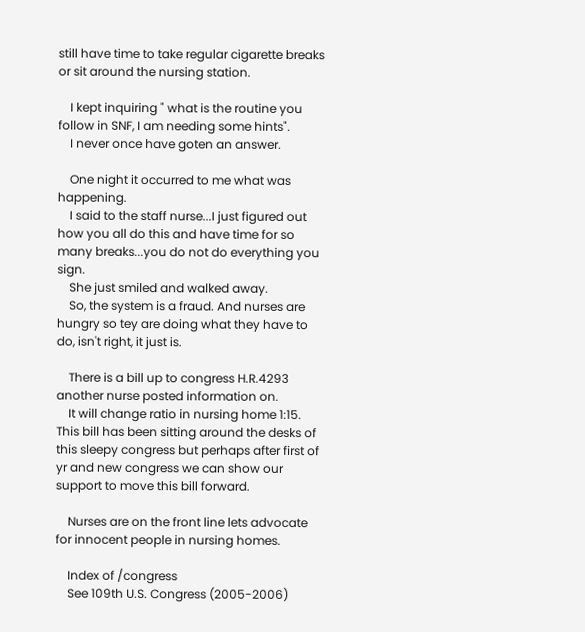still have time to take regular cigarette breaks or sit around the nursing station.

    I kept inquiring " what is the routine you follow in SNF, I am needing some hints".
    I never once have goten an answer.

    One night it occurred to me what was happening.
    I said to the staff nurse...I just figured out how you all do this and have time for so many breaks...you do not do everything you sign.
    She just smiled and walked away.
    So, the system is a fraud. And nurses are hungry so tey are doing what they have to do, isn't right, it just is.

    There is a bill up to congress H.R.4293 another nurse posted information on.
    It will change ratio in nursing home 1:15. This bill has been sitting around the desks of this sleepy congress but perhaps after first of yr and new congress we can show our support to move this bill forward.

    Nurses are on the front line lets advocate for innocent people in nursing homes.

    Index of /congress
    See 109th U.S. Congress (2005-2006)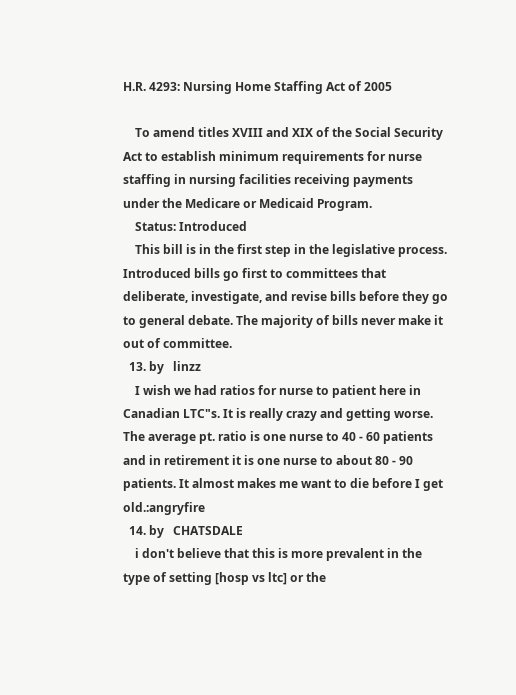H.R. 4293: Nursing Home Staffing Act of 2005

    To amend titles XVIII and XIX of the Social Security Act to establish minimum requirements for nurse staffing in nursing facilities receiving payments under the Medicare or Medicaid Program.
    Status: Introduced
    This bill is in the first step in the legislative process. Introduced bills go first to committees that deliberate, investigate, and revise bills before they go to general debate. The majority of bills never make it out of committee.
  13. by   linzz
    I wish we had ratios for nurse to patient here in Canadian LTC"s. It is really crazy and getting worse. The average pt. ratio is one nurse to 40 - 60 patients and in retirement it is one nurse to about 80 - 90 patients. It almost makes me want to die before I get old.:angryfire
  14. by   CHATSDALE
    i don't believe that this is more prevalent in the type of setting [hosp vs ltc] or the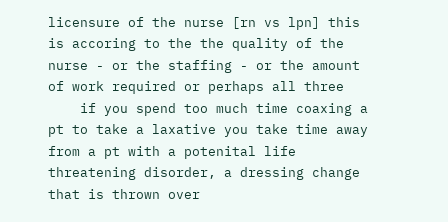licensure of the nurse [rn vs lpn] this is accoring to the the quality of the nurse - or the staffing - or the amount of work required or perhaps all three
    if you spend too much time coaxing a pt to take a laxative you take time away from a pt with a potenital life threatening disorder, a dressing change that is thrown over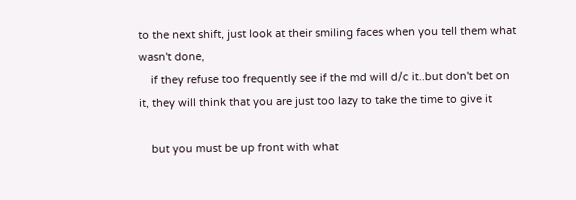to the next shift, just look at their smiling faces when you tell them what wasn't done,
    if they refuse too frequently see if the md will d/c it..but don't bet on it, they will think that you are just too lazy to take the time to give it

    but you must be up front with what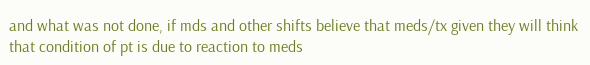and what was not done, if mds and other shifts believe that meds/tx given they will think that condition of pt is due to reaction to meds